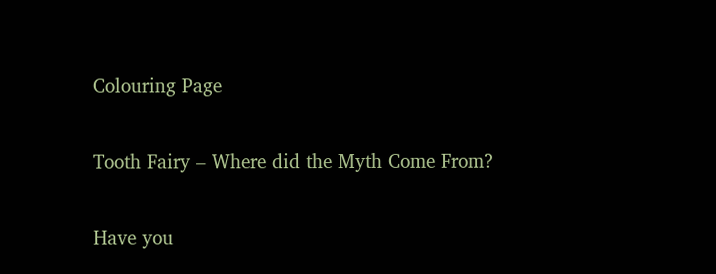Colouring Page

Tooth Fairy – Where did the Myth Come From?

Have you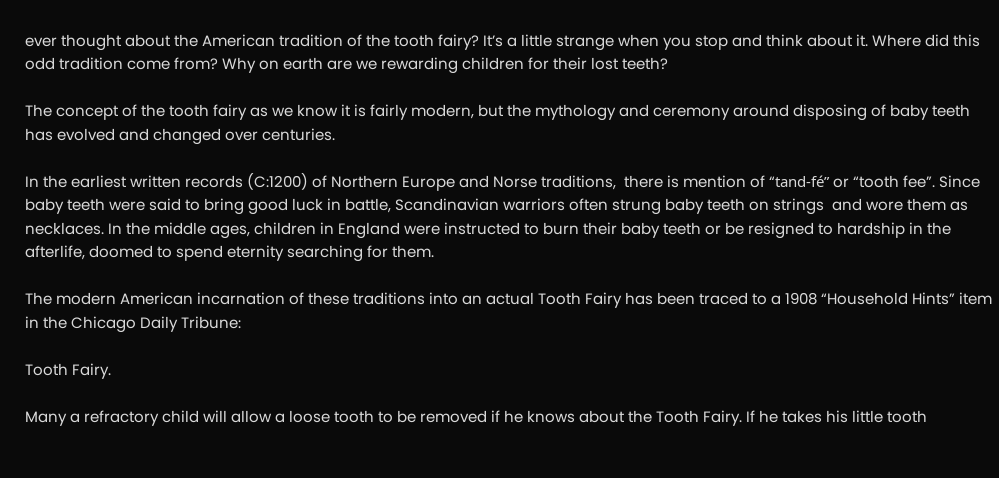ever thought about the American tradition of the tooth fairy? It’s a little strange when you stop and think about it. Where did this odd tradition come from? Why on earth are we rewarding children for their lost teeth?

The concept of the tooth fairy as we know it is fairly modern, but the mythology and ceremony around disposing of baby teeth has evolved and changed over centuries.

In the earliest written records (C:1200) of Northern Europe and Norse traditions,  there is mention of “tand-fé” or “tooth fee”. Since baby teeth were said to bring good luck in battle, Scandinavian warriors often strung baby teeth on strings  and wore them as necklaces. In the middle ages, children in England were instructed to burn their baby teeth or be resigned to hardship in the afterlife, doomed to spend eternity searching for them.

The modern American incarnation of these traditions into an actual Tooth Fairy has been traced to a 1908 “Household Hints” item in the Chicago Daily Tribune:

Tooth Fairy.

Many a refractory child will allow a loose tooth to be removed if he knows about the Tooth Fairy. If he takes his little tooth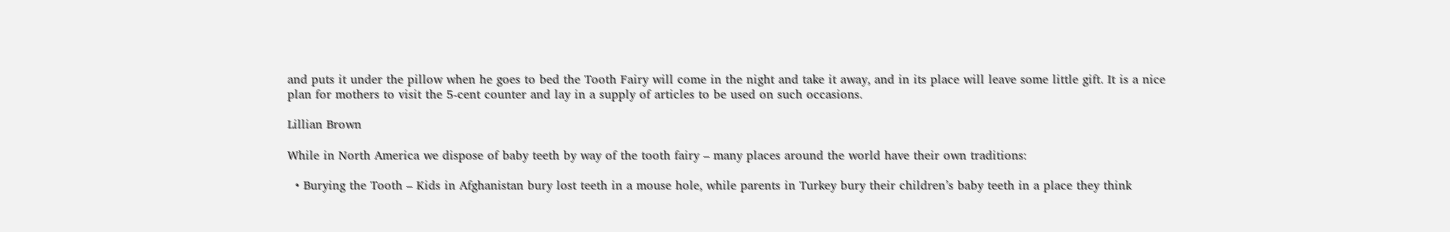and puts it under the pillow when he goes to bed the Tooth Fairy will come in the night and take it away, and in its place will leave some little gift. It is a nice plan for mothers to visit the 5-cent counter and lay in a supply of articles to be used on such occasions.

Lillian Brown

While in North America we dispose of baby teeth by way of the tooth fairy – many places around the world have their own traditions:

  • Burying the Tooth – Kids in Afghanistan bury lost teeth in a mouse hole, while parents in Turkey bury their children’s baby teeth in a place they think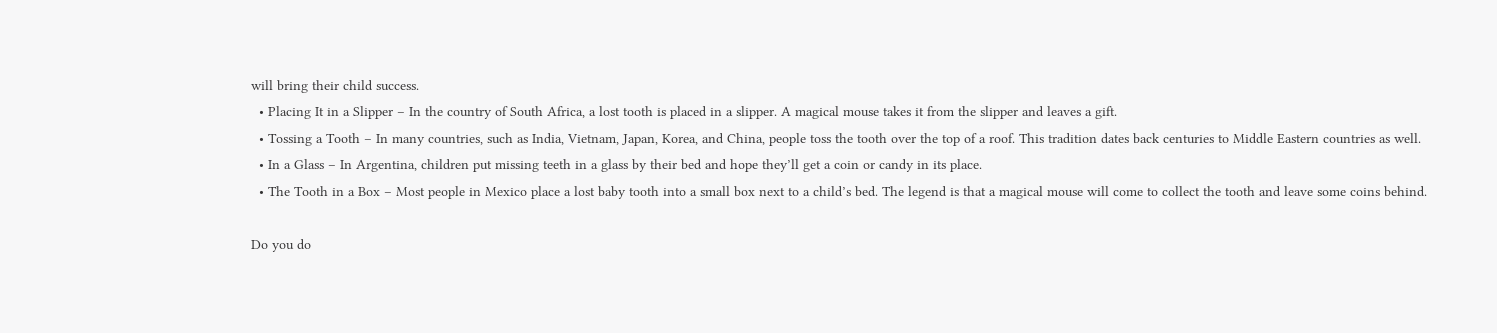will bring their child success.
  • Placing It in a Slipper – In the country of South Africa, a lost tooth is placed in a slipper. A magical mouse takes it from the slipper and leaves a gift.
  • Tossing a Tooth – In many countries, such as India, Vietnam, Japan, Korea, and China, people toss the tooth over the top of a roof. This tradition dates back centuries to Middle Eastern countries as well.
  • In a Glass – In Argentina, children put missing teeth in a glass by their bed and hope they’ll get a coin or candy in its place.
  • The Tooth in a Box – Most people in Mexico place a lost baby tooth into a small box next to a child’s bed. The legend is that a magical mouse will come to collect the tooth and leave some coins behind.

Do you do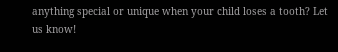anything special or unique when your child loses a tooth? Let us know!